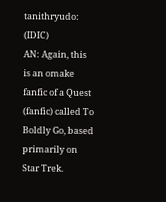tanithryudo: (IDIC)
AN: Again, this is an omake fanfic of a Quest (fanfic) called To Boldly Go, based primarily on Star Trek.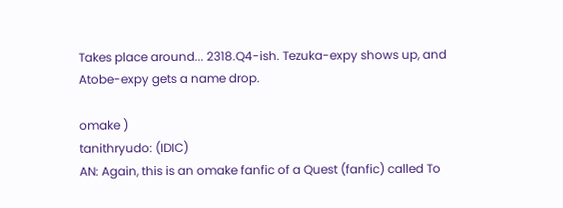Takes place around... 2318.Q4-ish. Tezuka-expy shows up, and Atobe-expy gets a name drop.

omake )
tanithryudo: (IDIC)
AN: Again, this is an omake fanfic of a Quest (fanfic) called To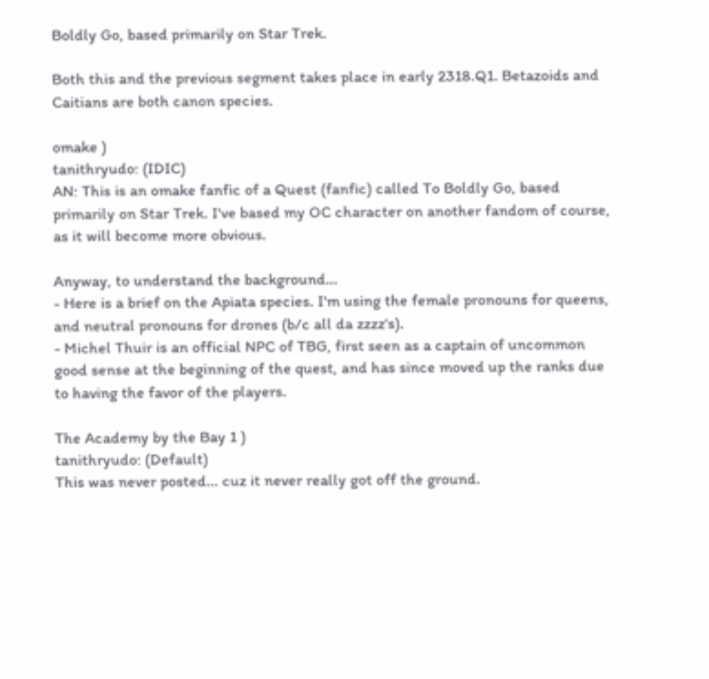Boldly Go, based primarily on Star Trek.

Both this and the previous segment takes place in early 2318.Q1. Betazoids and Caitians are both canon species.

omake )
tanithryudo: (IDIC)
AN: This is an omake fanfic of a Quest (fanfic) called To Boldly Go, based primarily on Star Trek. I've based my OC character on another fandom of course, as it will become more obvious.

Anyway, to understand the background...
- Here is a brief on the Apiata species. I'm using the female pronouns for queens, and neutral pronouns for drones (b/c all da zzzz's).
- Michel Thuir is an official NPC of TBG, first seen as a captain of uncommon good sense at the beginning of the quest, and has since moved up the ranks due to having the favor of the players.

The Academy by the Bay 1 )
tanithryudo: (Default)
This was never posted... cuz it never really got off the ground.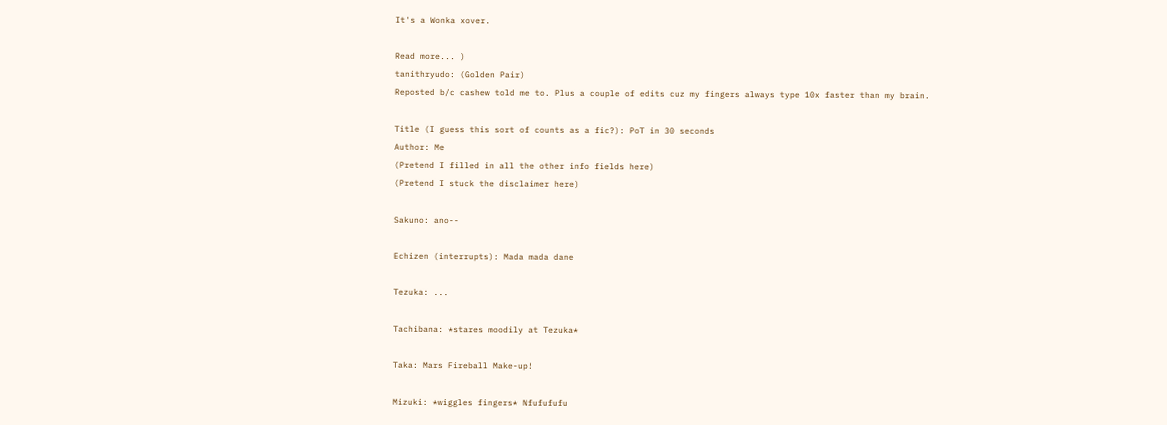It's a Wonka xover.

Read more... )
tanithryudo: (Golden Pair)
Reposted b/c cashew told me to. Plus a couple of edits cuz my fingers always type 10x faster than my brain.

Title (I guess this sort of counts as a fic?): PoT in 30 seconds
Author: Me
(Pretend I filled in all the other info fields here)
(Pretend I stuck the disclaimer here)

Sakuno: ano--

Echizen (interrupts): Mada mada dane

Tezuka: ...

Tachibana: *stares moodily at Tezuka*

Taka: Mars Fireball Make-up!

Mizuki: *wiggles fingers* Nfufufufu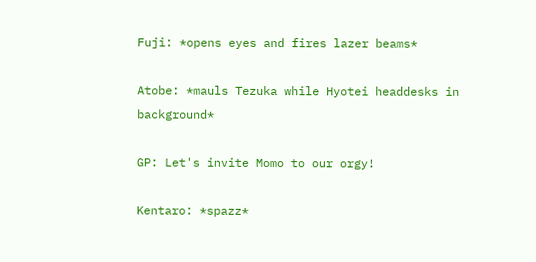Fuji: *opens eyes and fires lazer beams*

Atobe: *mauls Tezuka while Hyotei headdesks in background*

GP: Let's invite Momo to our orgy!

Kentaro: *spazz*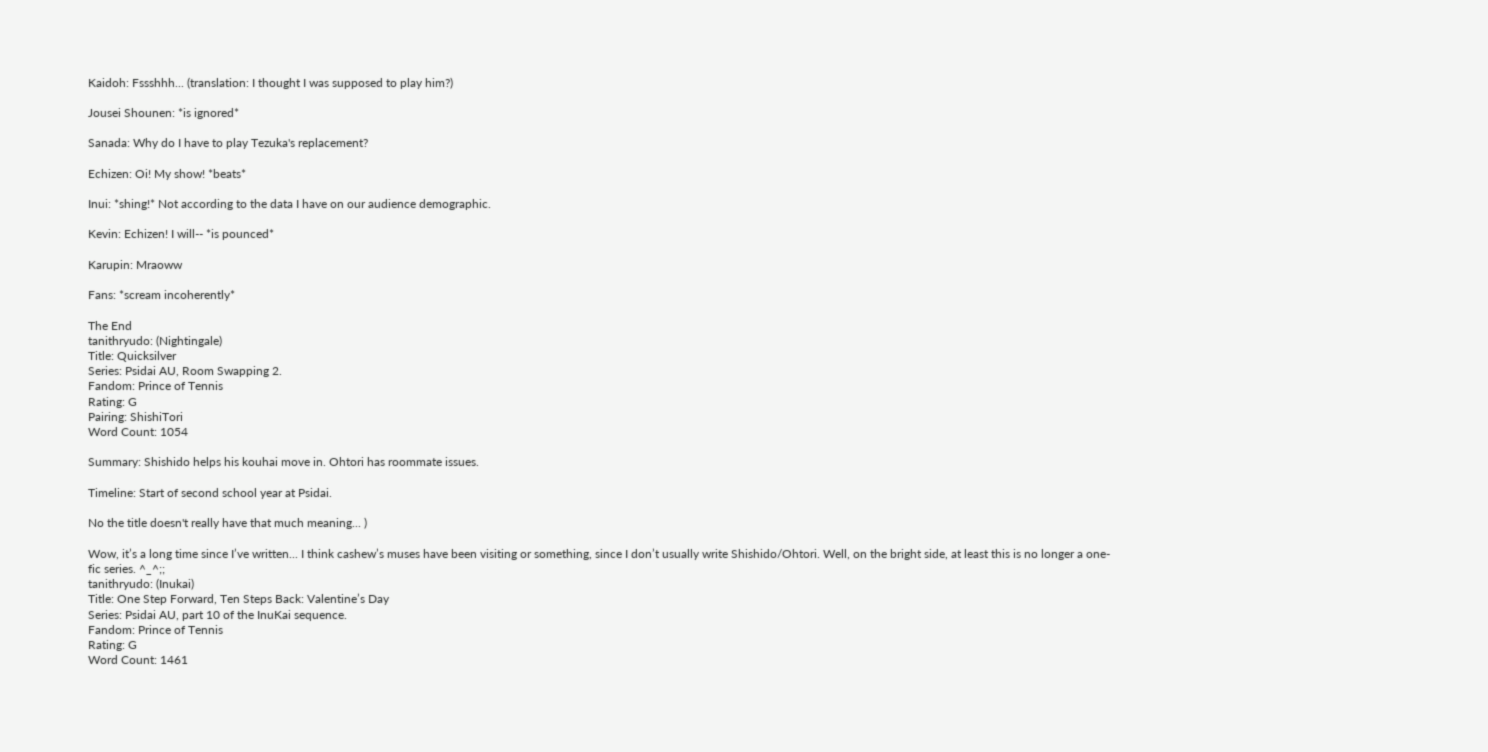Kaidoh: Fssshhh... (translation: I thought I was supposed to play him?)

Jousei Shounen: *is ignored*

Sanada: Why do I have to play Tezuka's replacement?

Echizen: Oi! My show! *beats*

Inui: *shing!* Not according to the data I have on our audience demographic.

Kevin: Echizen! I will-- *is pounced*

Karupin: Mraoww

Fans: *scream incoherently*

The End
tanithryudo: (Nightingale)
Title: Quicksilver
Series: Psidai AU, Room Swapping 2.
Fandom: Prince of Tennis
Rating: G
Pairing: ShishiTori
Word Count: 1054

Summary: Shishido helps his kouhai move in. Ohtori has roommate issues.

Timeline: Start of second school year at Psidai.

No the title doesn't really have that much meaning... )

Wow, it’s a long time since I’ve written... I think cashew’s muses have been visiting or something, since I don’t usually write Shishido/Ohtori. Well, on the bright side, at least this is no longer a one-fic series. ^_^;;
tanithryudo: (Inukai)
Title: One Step Forward, Ten Steps Back: Valentine’s Day
Series: Psidai AU, part 10 of the InuKai sequence.
Fandom: Prince of Tennis
Rating: G
Word Count: 1461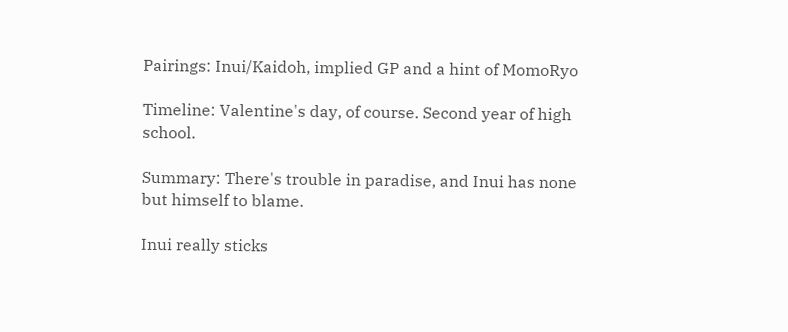Pairings: Inui/Kaidoh, implied GP and a hint of MomoRyo

Timeline: Valentine's day, of course. Second year of high school.

Summary: There's trouble in paradise, and Inui has none but himself to blame.

Inui really sticks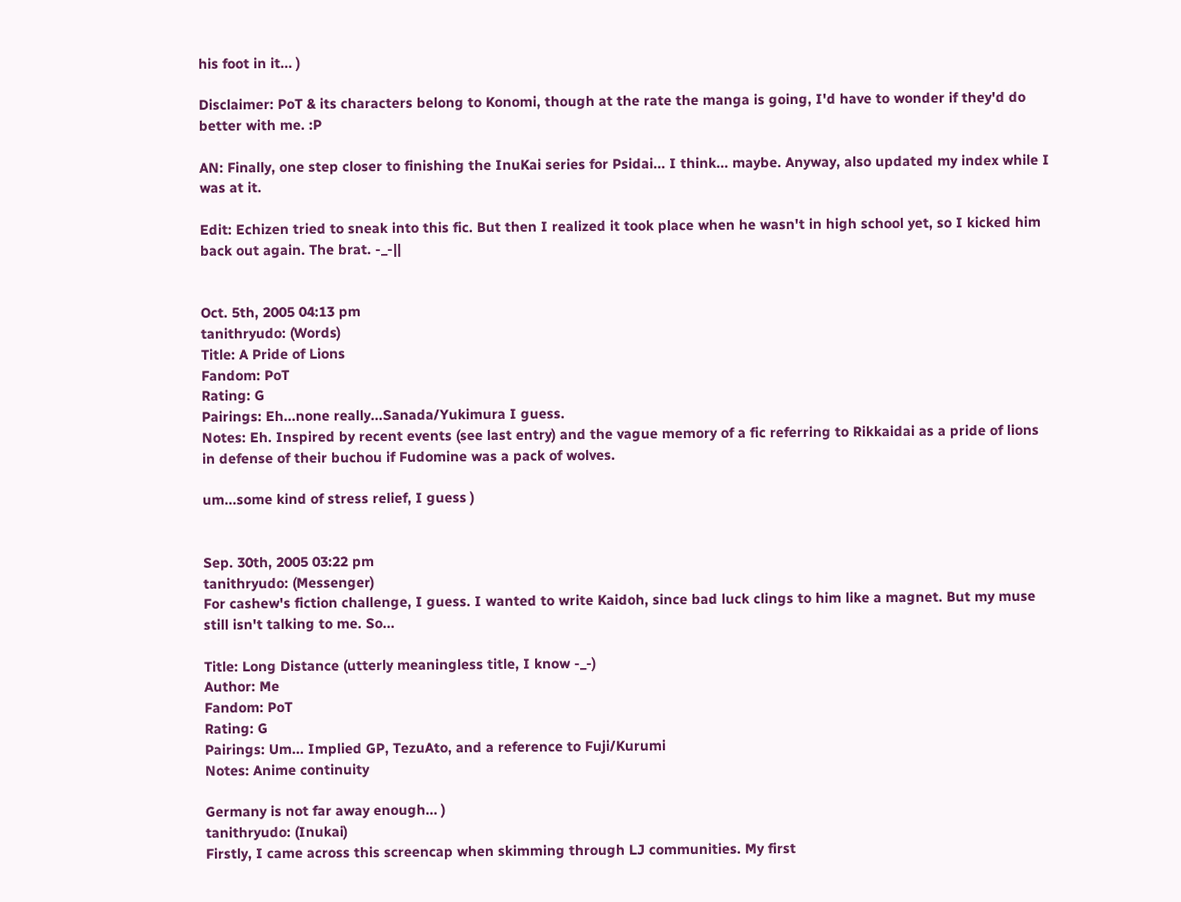his foot in it... )

Disclaimer: PoT & its characters belong to Konomi, though at the rate the manga is going, I'd have to wonder if they'd do better with me. :P

AN: Finally, one step closer to finishing the InuKai series for Psidai... I think... maybe. Anyway, also updated my index while I was at it.

Edit: Echizen tried to sneak into this fic. But then I realized it took place when he wasn't in high school yet, so I kicked him back out again. The brat. -_-||


Oct. 5th, 2005 04:13 pm
tanithryudo: (Words)
Title: A Pride of Lions
Fandom: PoT
Rating: G
Pairings: Eh...none really...Sanada/Yukimura I guess.
Notes: Eh. Inspired by recent events (see last entry) and the vague memory of a fic referring to Rikkaidai as a pride of lions in defense of their buchou if Fudomine was a pack of wolves.

um...some kind of stress relief, I guess )


Sep. 30th, 2005 03:22 pm
tanithryudo: (Messenger)
For cashew's fiction challenge, I guess. I wanted to write Kaidoh, since bad luck clings to him like a magnet. But my muse still isn't talking to me. So...

Title: Long Distance (utterly meaningless title, I know -_-)
Author: Me
Fandom: PoT
Rating: G
Pairings: Um... Implied GP, TezuAto, and a reference to Fuji/Kurumi
Notes: Anime continuity

Germany is not far away enough... )
tanithryudo: (Inukai)
Firstly, I came across this screencap when skimming through LJ communities. My first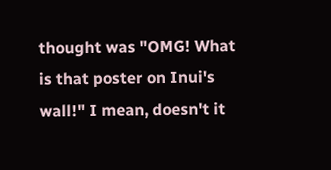thought was "OMG! What is that poster on Inui's wall!" I mean, doesn't it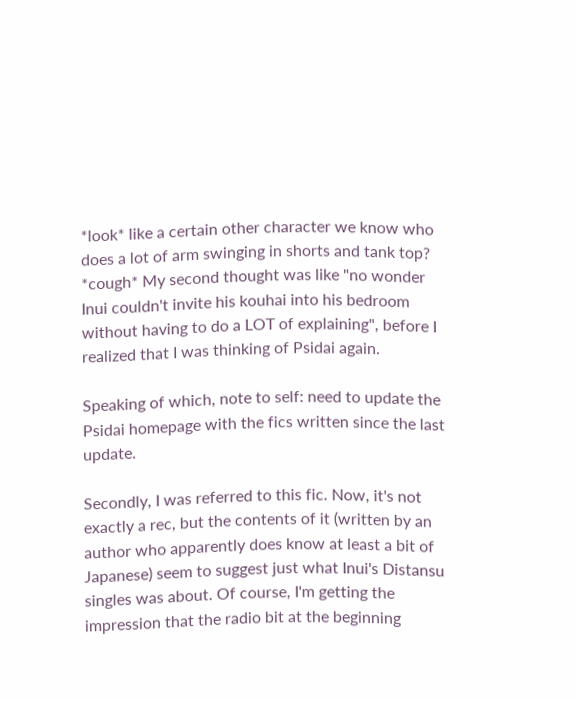*look* like a certain other character we know who does a lot of arm swinging in shorts and tank top? *cough* My second thought was like "no wonder Inui couldn't invite his kouhai into his bedroom without having to do a LOT of explaining", before I realized that I was thinking of Psidai again.

Speaking of which, note to self: need to update the Psidai homepage with the fics written since the last update.

Secondly, I was referred to this fic. Now, it's not exactly a rec, but the contents of it (written by an author who apparently does know at least a bit of Japanese) seem to suggest just what Inui's Distansu singles was about. Of course, I'm getting the impression that the radio bit at the beginning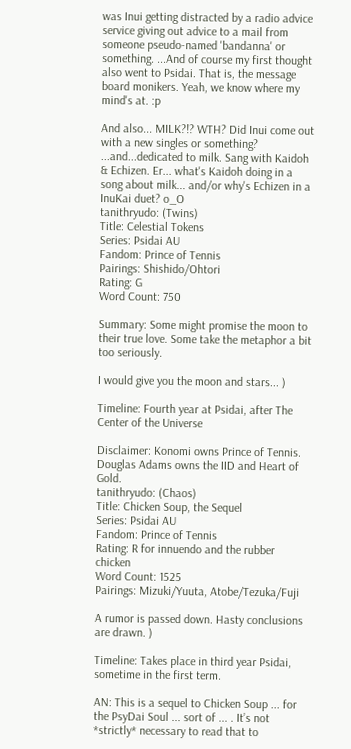was Inui getting distracted by a radio advice service giving out advice to a mail from someone pseudo-named 'bandanna' or something. ...And of course my first thought also went to Psidai. That is, the message board monikers. Yeah, we know where my mind's at. :p

And also... MILK?!? WTH? Did Inui come out with a new singles or something? ...and...dedicated to milk. Sang with Kaidoh & Echizen. Er... what's Kaidoh doing in a song about milk... and/or why's Echizen in a InuKai duet? o_O
tanithryudo: (Twins)
Title: Celestial Tokens
Series: Psidai AU
Fandom: Prince of Tennis
Pairings: Shishido/Ohtori
Rating: G
Word Count: 750

Summary: Some might promise the moon to their true love. Some take the metaphor a bit too seriously.

I would give you the moon and stars... )

Timeline: Fourth year at Psidai, after The Center of the Universe

Disclaimer: Konomi owns Prince of Tennis. Douglas Adams owns the IID and Heart of Gold.
tanithryudo: (Chaos)
Title: Chicken Soup, the Sequel
Series: Psidai AU
Fandom: Prince of Tennis
Rating: R for innuendo and the rubber chicken
Word Count: 1525
Pairings: Mizuki/Yuuta, Atobe/Tezuka/Fuji

A rumor is passed down. Hasty conclusions are drawn. )

Timeline: Takes place in third year Psidai, sometime in the first term.

AN: This is a sequel to Chicken Soup ... for the PsyDai Soul ... sort of ... . It’s not *strictly* necessary to read that to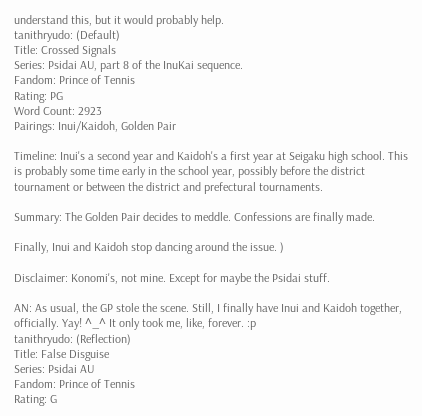understand this, but it would probably help.
tanithryudo: (Default)
Title: Crossed Signals
Series: Psidai AU, part 8 of the InuKai sequence.
Fandom: Prince of Tennis
Rating: PG
Word Count: 2923
Pairings: Inui/Kaidoh, Golden Pair

Timeline: Inui's a second year and Kaidoh's a first year at Seigaku high school. This is probably some time early in the school year, possibly before the district tournament or between the district and prefectural tournaments.

Summary: The Golden Pair decides to meddle. Confessions are finally made.

Finally, Inui and Kaidoh stop dancing around the issue. )

Disclaimer: Konomi's, not mine. Except for maybe the Psidai stuff.

AN: As usual, the GP stole the scene. Still, I finally have Inui and Kaidoh together, officially. Yay! ^_^ It only took me, like, forever. :p
tanithryudo: (Reflection)
Title: False Disguise
Series: Psidai AU
Fandom: Prince of Tennis
Rating: G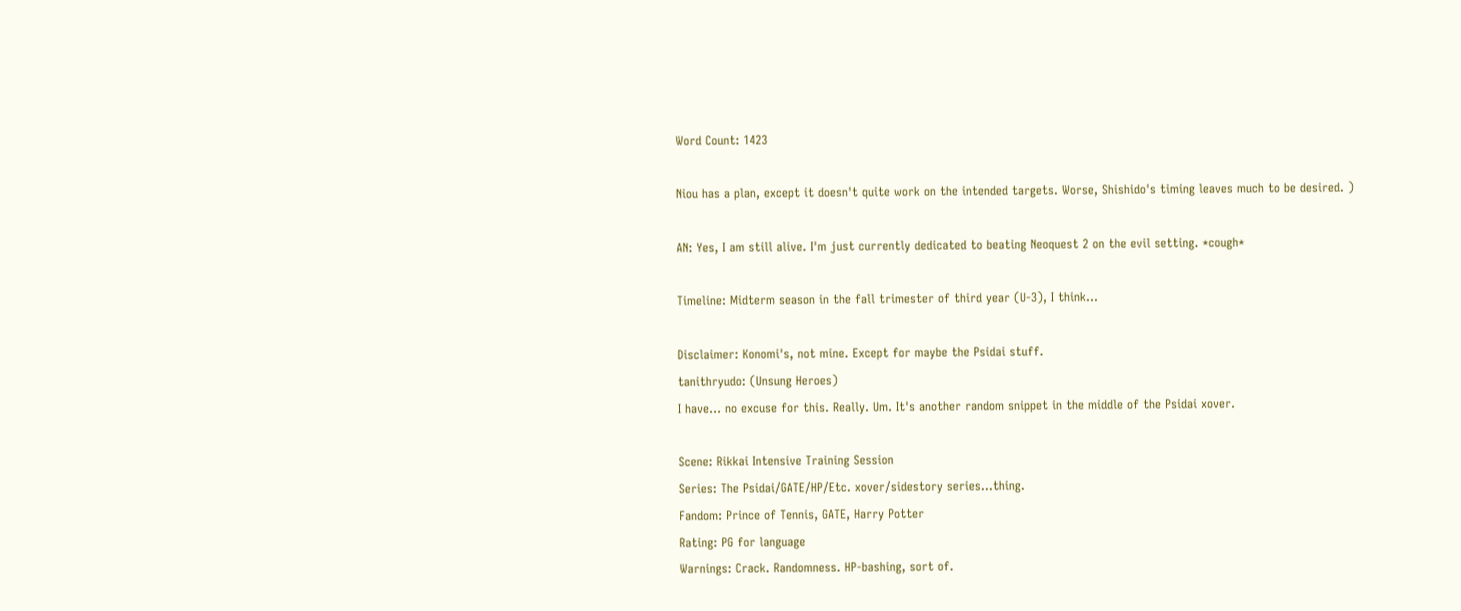Word Count: 1423

Niou has a plan, except it doesn't quite work on the intended targets. Worse, Shishido's timing leaves much to be desired. )

AN: Yes, I am still alive. I'm just currently dedicated to beating Neoquest 2 on the evil setting. *cough*

Timeline: Midterm season in the fall trimester of third year (U-3), I think...

Disclaimer: Konomi's, not mine. Except for maybe the Psidai stuff.
tanithryudo: (Unsung Heroes)
I have... no excuse for this. Really. Um. It's another random snippet in the middle of the Psidai xover.

Scene: Rikkai Intensive Training Session
Series: The Psidai/GATE/HP/Etc. xover/sidestory series...thing.
Fandom: Prince of Tennis, GATE, Harry Potter
Rating: PG for language
Warnings: Crack. Randomness. HP-bashing, sort of.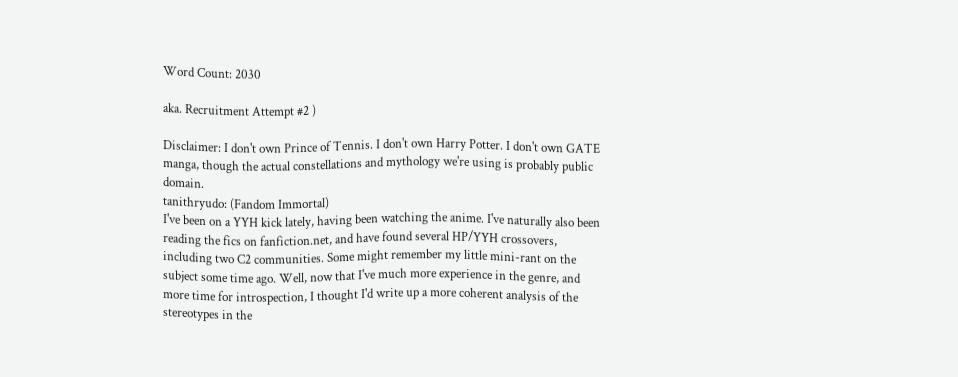Word Count: 2030

aka. Recruitment Attempt #2 )

Disclaimer: I don't own Prince of Tennis. I don't own Harry Potter. I don't own GATE manga, though the actual constellations and mythology we're using is probably public domain.
tanithryudo: (Fandom Immortal)
I've been on a YYH kick lately, having been watching the anime. I've naturally also been reading the fics on fanfiction.net, and have found several HP/YYH crossovers, including two C2 communities. Some might remember my little mini-rant on the subject some time ago. Well, now that I've much more experience in the genre, and more time for introspection, I thought I'd write up a more coherent analysis of the stereotypes in the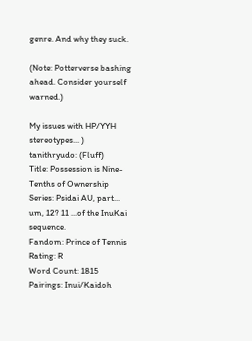genre. And why they suck.

(Note: Potterverse bashing ahead. Consider yourself warned.)

My issues with HP/YYH stereotypes... )
tanithryudo: (Fluff)
Title: Possession is Nine-Tenths of Ownership
Series: Psidai AU, part... um, 12? 11 ...of the InuKai sequence.
Fandom: Prince of Tennis
Rating: R
Word Count: 1815
Pairings: Inui/Kaidoh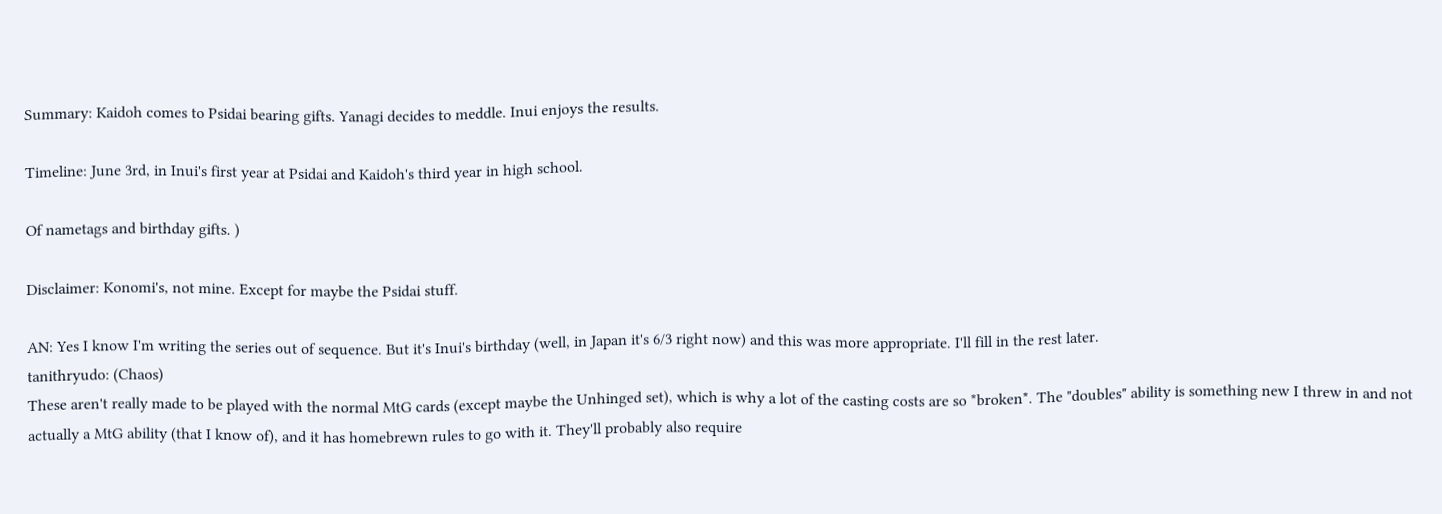Summary: Kaidoh comes to Psidai bearing gifts. Yanagi decides to meddle. Inui enjoys the results.

Timeline: June 3rd, in Inui's first year at Psidai and Kaidoh's third year in high school.

Of nametags and birthday gifts. )

Disclaimer: Konomi's, not mine. Except for maybe the Psidai stuff.

AN: Yes I know I'm writing the series out of sequence. But it's Inui's birthday (well, in Japan it's 6/3 right now) and this was more appropriate. I'll fill in the rest later.
tanithryudo: (Chaos)
These aren't really made to be played with the normal MtG cards (except maybe the Unhinged set), which is why a lot of the casting costs are so *broken*. The "doubles" ability is something new I threw in and not actually a MtG ability (that I know of), and it has homebrewn rules to go with it. They'll probably also require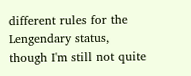different rules for the Lengendary status, though I'm still not quite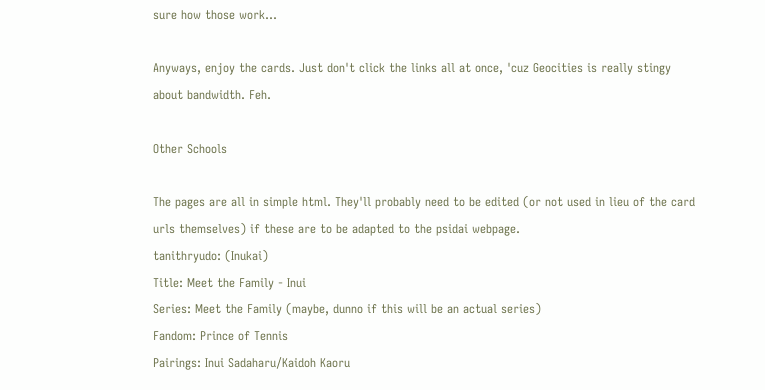sure how those work...

Anyways, enjoy the cards. Just don't click the links all at once, 'cuz Geocities is really stingy about bandwidth. Feh.

Other Schools

The pages are all in simple html. They'll probably need to be edited (or not used in lieu of the card urls themselves) if these are to be adapted to the psidai webpage.
tanithryudo: (Inukai)
Title: Meet the Family - Inui
Series: Meet the Family (maybe, dunno if this will be an actual series)
Fandom: Prince of Tennis
Pairings: Inui Sadaharu/Kaidoh Kaoru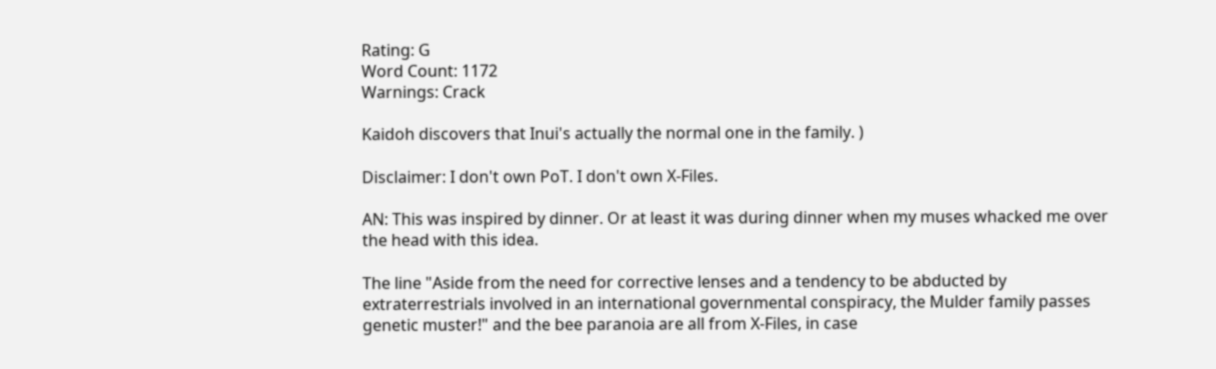Rating: G
Word Count: 1172
Warnings: Crack

Kaidoh discovers that Inui's actually the normal one in the family. )

Disclaimer: I don't own PoT. I don't own X-Files.

AN: This was inspired by dinner. Or at least it was during dinner when my muses whacked me over the head with this idea.

The line "Aside from the need for corrective lenses and a tendency to be abducted by extraterrestrials involved in an international governmental conspiracy, the Mulder family passes genetic muster!" and the bee paranoia are all from X-Files, in case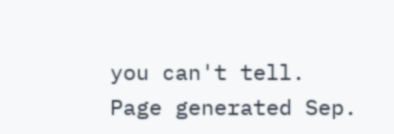you can't tell.
Page generated Sep.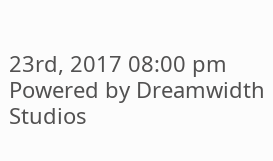23rd, 2017 08:00 pm
Powered by Dreamwidth Studios